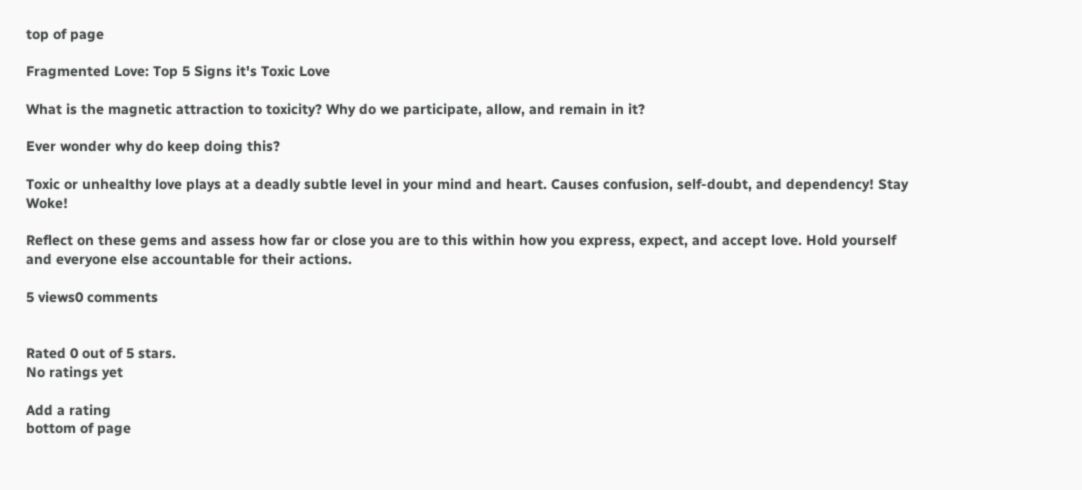top of page

Fragmented Love: Top 5 Signs it's Toxic Love

What is the magnetic attraction to toxicity? Why do we participate, allow, and remain in it?

Ever wonder why do keep doing this?

Toxic or unhealthy love plays at a deadly subtle level in your mind and heart. Causes confusion, self-doubt, and dependency! Stay Woke!

Reflect on these gems and assess how far or close you are to this within how you express, expect, and accept love. Hold yourself and everyone else accountable for their actions.

5 views0 comments


Rated 0 out of 5 stars.
No ratings yet

Add a rating
bottom of page